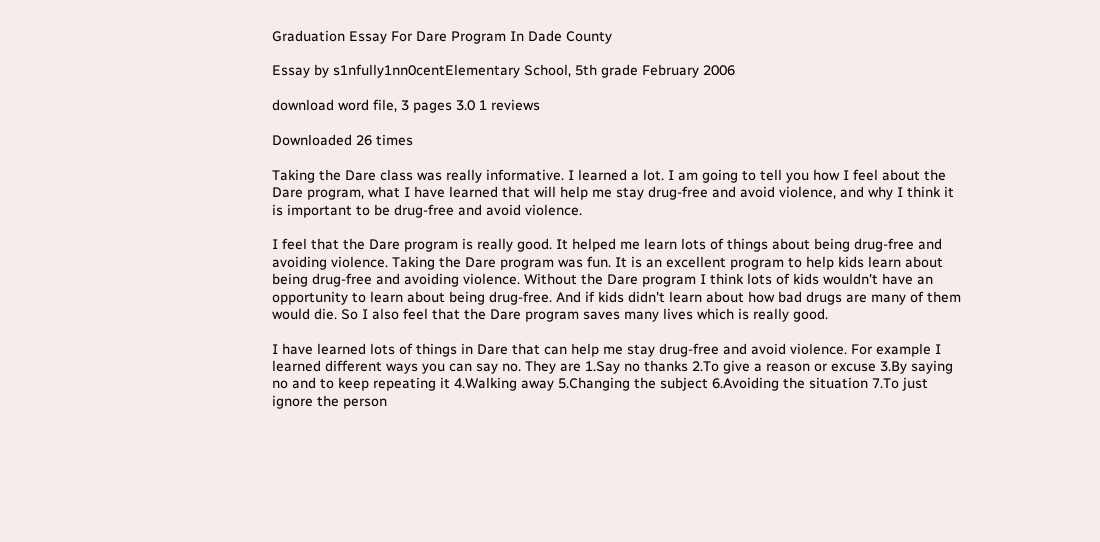Graduation Essay For Dare Program In Dade County

Essay by s1nfully1nn0centElementary School, 5th grade February 2006

download word file, 3 pages 3.0 1 reviews

Downloaded 26 times

Taking the Dare class was really informative. I learned a lot. I am going to tell you how I feel about the Dare program, what I have learned that will help me stay drug-free and avoid violence, and why I think it is important to be drug-free and avoid violence.

I feel that the Dare program is really good. It helped me learn lots of things about being drug-free and avoiding violence. Taking the Dare program was fun. It is an excellent program to help kids learn about being drug-free and avoiding violence. Without the Dare program I think lots of kids wouldn't have an opportunity to learn about being drug-free. And if kids didn't learn about how bad drugs are many of them would die. So I also feel that the Dare program saves many lives which is really good.

I have learned lots of things in Dare that can help me stay drug-free and avoid violence. For example I learned different ways you can say no. They are 1.Say no thanks 2.To give a reason or excuse 3.By saying no and to keep repeating it 4.Walking away 5.Changing the subject 6.Avoiding the situation 7.To just ignore the person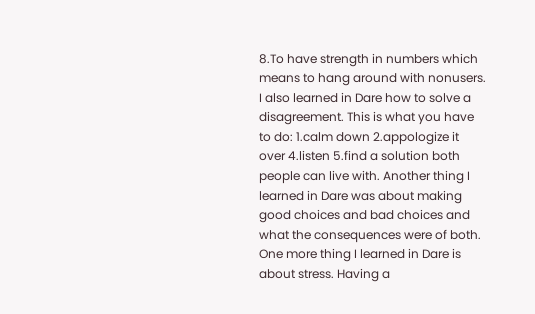8.To have strength in numbers which means to hang around with nonusers. I also learned in Dare how to solve a disagreement. This is what you have to do: 1.calm down 2.appologize it over 4.listen 5.find a solution both people can live with. Another thing I learned in Dare was about making good choices and bad choices and what the consequences were of both. One more thing I learned in Dare is about stress. Having a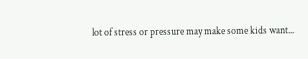lot of stress or pressure may make some kids want...